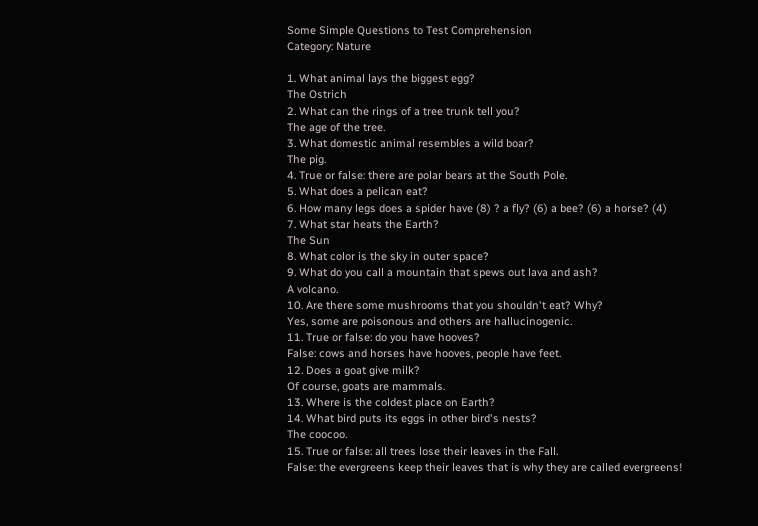Some Simple Questions to Test Comprehension
Category: Nature

1. What animal lays the biggest egg?
The Ostrich
2. What can the rings of a tree trunk tell you?
The age of the tree.
3. What domestic animal resembles a wild boar?
The pig.
4. True or false: there are polar bears at the South Pole.
5. What does a pelican eat?
6. How many legs does a spider have (8) ? a fly? (6) a bee? (6) a horse? (4)
7. What star heats the Earth?
The Sun
8. What color is the sky in outer space?
9. What do you call a mountain that spews out lava and ash?
A volcano.
10. Are there some mushrooms that you shouldn't eat? Why?
Yes, some are poisonous and others are hallucinogenic.
11. True or false: do you have hooves?
False: cows and horses have hooves, people have feet.
12. Does a goat give milk?
Of course, goats are mammals.
13. Where is the coldest place on Earth?
14. What bird puts its eggs in other bird's nests?
The coocoo.
15. True or false: all trees lose their leaves in the Fall.
False: the evergreens keep their leaves that is why they are called evergreens!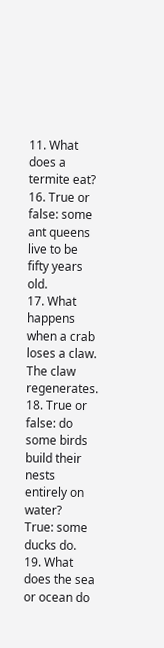11. What does a termite eat?
16. True or false: some ant queens live to be fifty years old.
17. What happens when a crab loses a claw.
The claw regenerates.
18. True or false: do some birds build their nests entirely on water?
True: some ducks do.
19. What does the sea or ocean do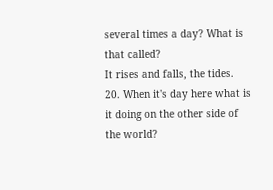several times a day? What is that called?
It rises and falls, the tides.
20. When it's day here what is it doing on the other side of the world?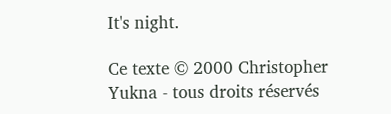It's night.

Ce texte © 2000 Christopher Yukna - tous droits réservés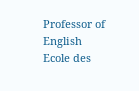Professor of English
Ecole des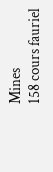Mines
158 cours fauriel